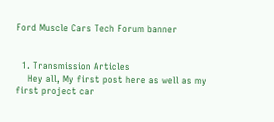Ford Muscle Cars Tech Forum banner


  1. Transmission Articles
    Hey all, My first post here as well as my first project car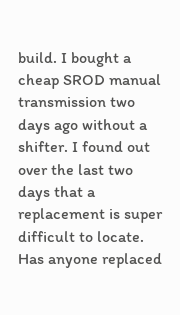build. I bought a cheap SROD manual transmission two days ago without a shifter. I found out over the last two days that a replacement is super difficult to locate. Has anyone replaced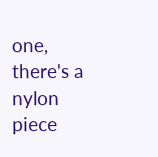one, there's a nylon piece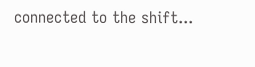connected to the shift...